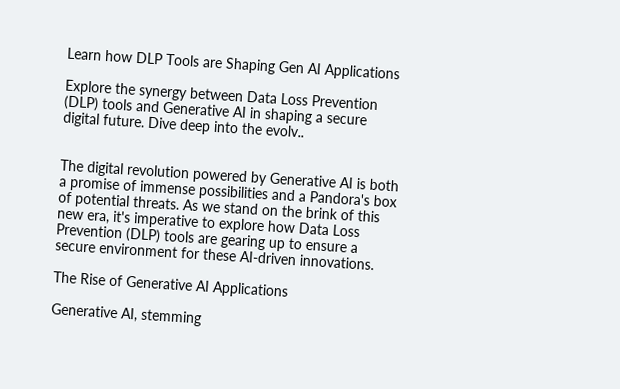Learn how DLP Tools are Shaping Gen AI Applications

Explore the synergy between Data Loss Prevention (DLP) tools and Generative AI in shaping a secure digital future. Dive deep into the evolv..


The digital revolution powered by Generative AI is both a promise of immense possibilities and a Pandora's box of potential threats. As we stand on the brink of this new era, it's imperative to explore how Data Loss Prevention (DLP) tools are gearing up to ensure a secure environment for these AI-driven innovations.

The Rise of Generative AI Applications

Generative AI, stemming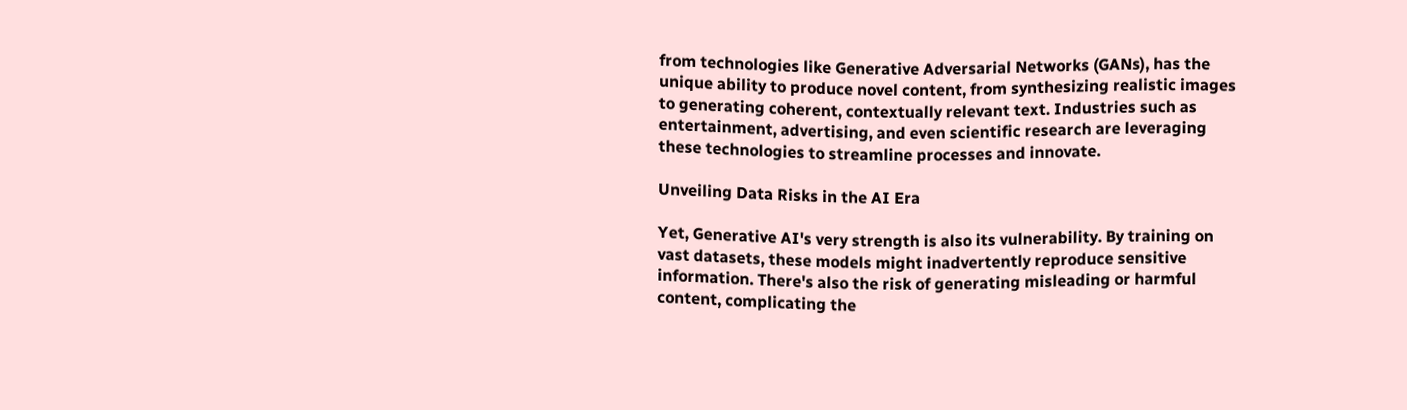from technologies like Generative Adversarial Networks (GANs), has the unique ability to produce novel content, from synthesizing realistic images to generating coherent, contextually relevant text. Industries such as entertainment, advertising, and even scientific research are leveraging these technologies to streamline processes and innovate.

Unveiling Data Risks in the AI Era

Yet, Generative AI's very strength is also its vulnerability. By training on vast datasets, these models might inadvertently reproduce sensitive information. There's also the risk of generating misleading or harmful content, complicating the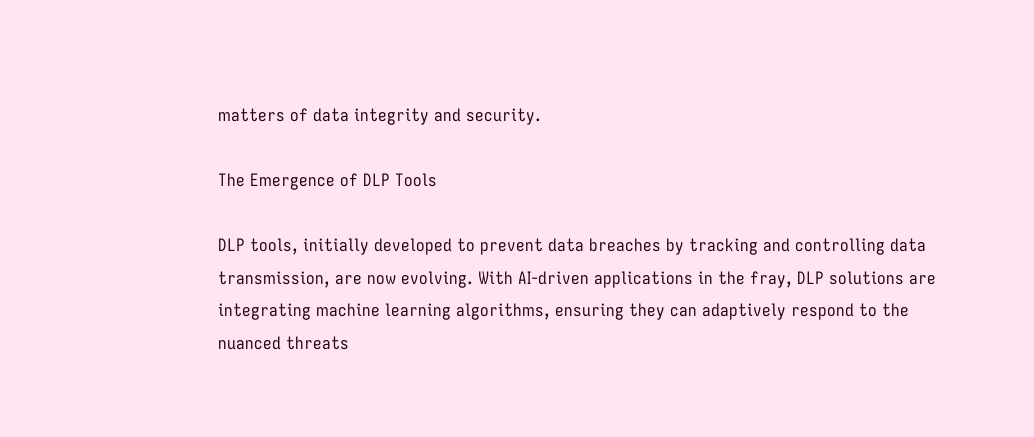matters of data integrity and security.

The Emergence of DLP Tools

DLP tools, initially developed to prevent data breaches by tracking and controlling data transmission, are now evolving. With AI-driven applications in the fray, DLP solutions are integrating machine learning algorithms, ensuring they can adaptively respond to the nuanced threats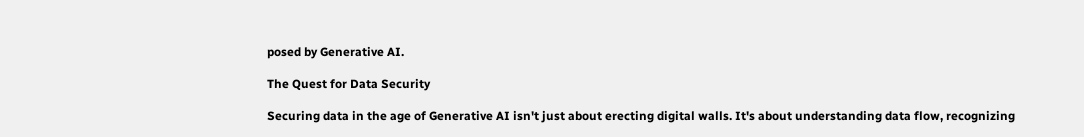posed by Generative AI.

The Quest for Data Security

Securing data in the age of Generative AI isn't just about erecting digital walls. It's about understanding data flow, recognizing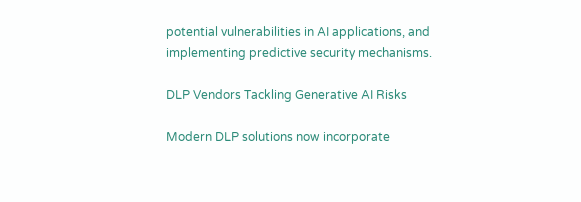potential vulnerabilities in AI applications, and implementing predictive security mechanisms.

DLP Vendors Tackling Generative AI Risks

Modern DLP solutions now incorporate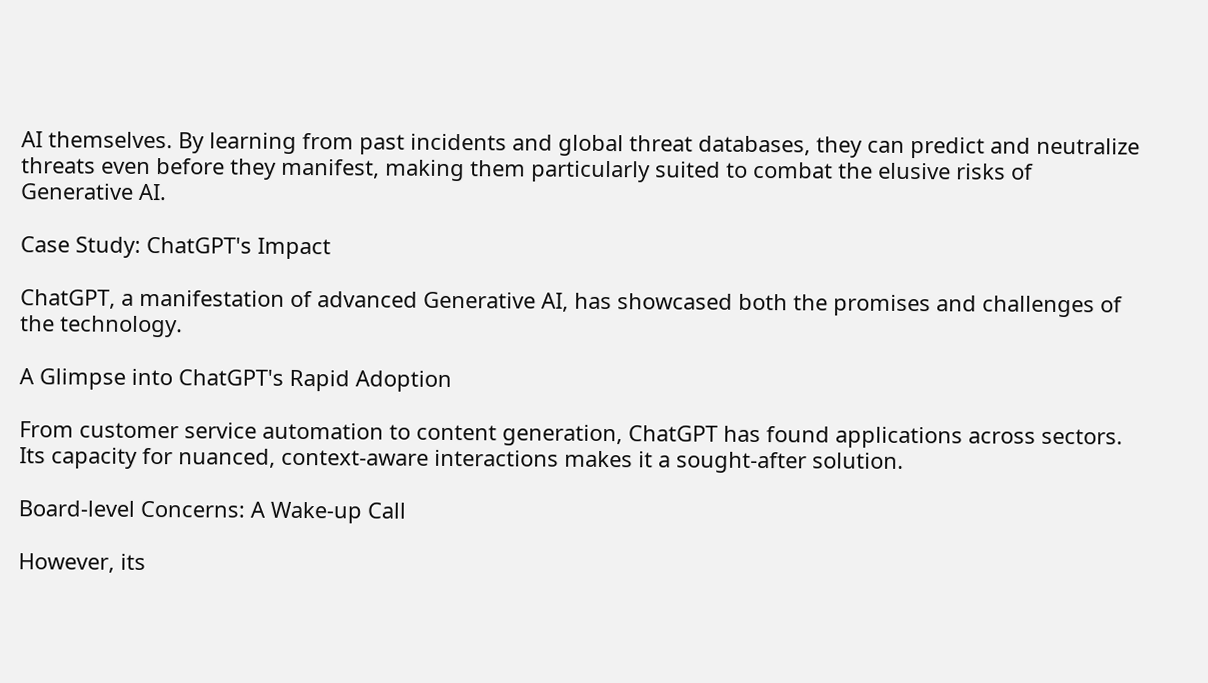AI themselves. By learning from past incidents and global threat databases, they can predict and neutralize threats even before they manifest, making them particularly suited to combat the elusive risks of Generative AI.

Case Study: ChatGPT's Impact

ChatGPT, a manifestation of advanced Generative AI, has showcased both the promises and challenges of the technology.

A Glimpse into ChatGPT's Rapid Adoption

From customer service automation to content generation, ChatGPT has found applications across sectors. Its capacity for nuanced, context-aware interactions makes it a sought-after solution.

Board-level Concerns: A Wake-up Call

However, its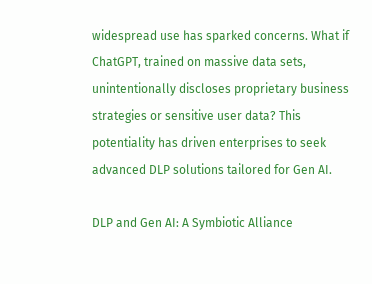widespread use has sparked concerns. What if ChatGPT, trained on massive data sets, unintentionally discloses proprietary business strategies or sensitive user data? This potentiality has driven enterprises to seek advanced DLP solutions tailored for Gen AI.

DLP and Gen AI: A Symbiotic Alliance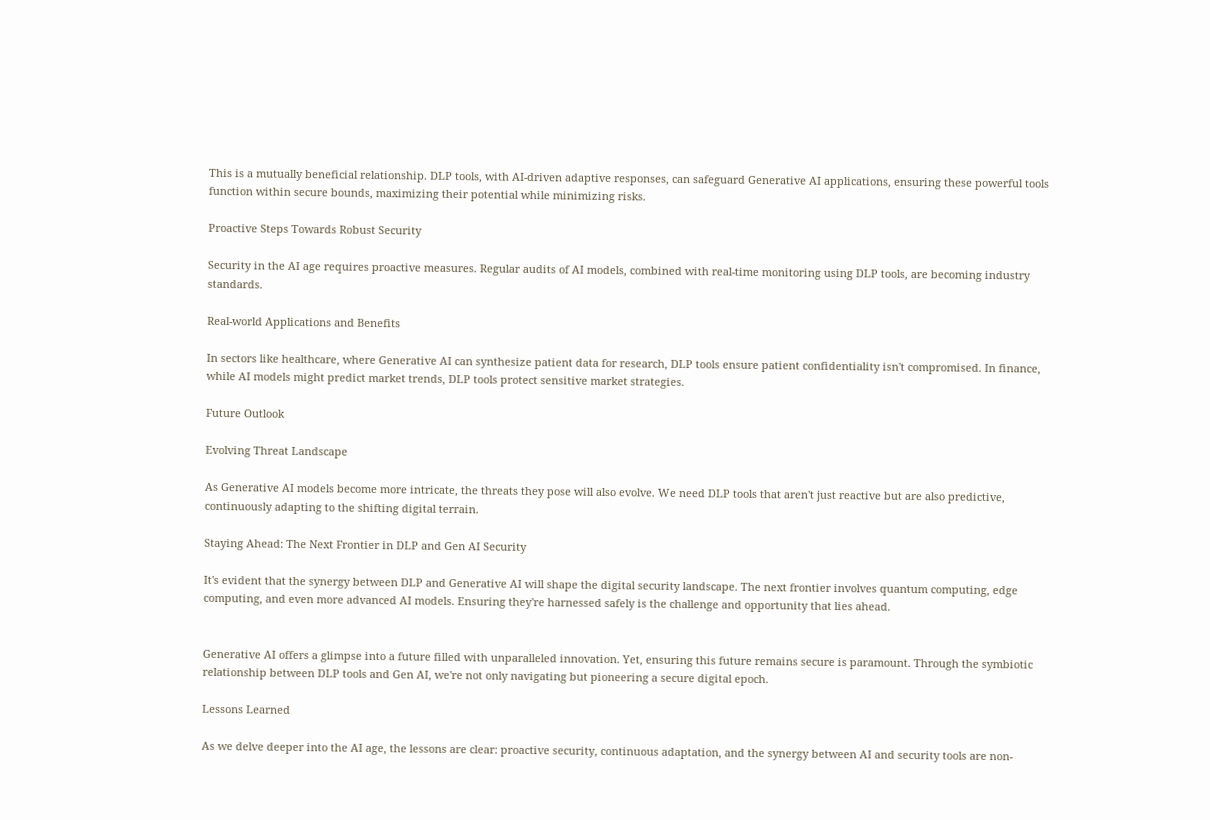This is a mutually beneficial relationship. DLP tools, with AI-driven adaptive responses, can safeguard Generative AI applications, ensuring these powerful tools function within secure bounds, maximizing their potential while minimizing risks.

Proactive Steps Towards Robust Security

Security in the AI age requires proactive measures. Regular audits of AI models, combined with real-time monitoring using DLP tools, are becoming industry standards.

Real-world Applications and Benefits

In sectors like healthcare, where Generative AI can synthesize patient data for research, DLP tools ensure patient confidentiality isn't compromised. In finance, while AI models might predict market trends, DLP tools protect sensitive market strategies.

Future Outlook

Evolving Threat Landscape

As Generative AI models become more intricate, the threats they pose will also evolve. We need DLP tools that aren't just reactive but are also predictive, continuously adapting to the shifting digital terrain.

Staying Ahead: The Next Frontier in DLP and Gen AI Security

It's evident that the synergy between DLP and Generative AI will shape the digital security landscape. The next frontier involves quantum computing, edge computing, and even more advanced AI models. Ensuring they're harnessed safely is the challenge and opportunity that lies ahead.


Generative AI offers a glimpse into a future filled with unparalleled innovation. Yet, ensuring this future remains secure is paramount. Through the symbiotic relationship between DLP tools and Gen AI, we're not only navigating but pioneering a secure digital epoch.

Lessons Learned

As we delve deeper into the AI age, the lessons are clear: proactive security, continuous adaptation, and the synergy between AI and security tools are non-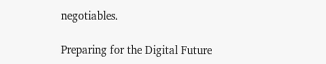negotiables.

Preparing for the Digital Future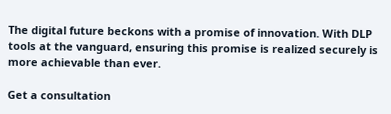The digital future beckons with a promise of innovation. With DLP tools at the vanguard, ensuring this promise is realized securely is more achievable than ever.

Get a consultation